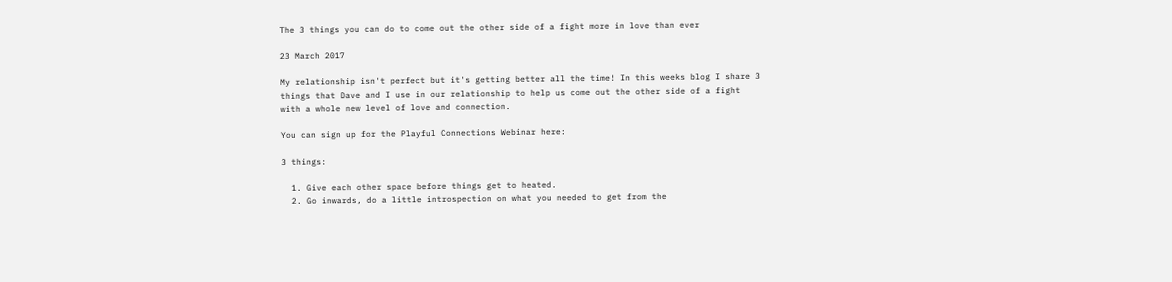The 3 things you can do to come out the other side of a fight more in love than ever

23 March 2017

My relationship isn't perfect but it's getting better all the time! In this weeks blog I share 3 things that Dave and I use in our relationship to help us come out the other side of a fight with a whole new level of love and connection.

You can sign up for the Playful Connections Webinar here:

3 things:

  1. Give each other space before things get to heated.
  2. Go inwards, do a little introspection on what you needed to get from the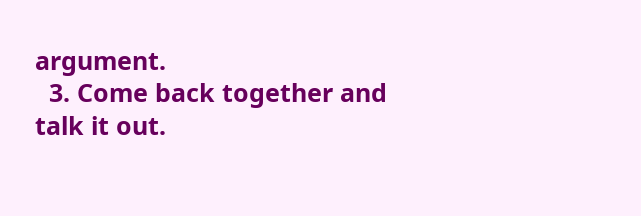argument.
  3. Come back together and talk it out.